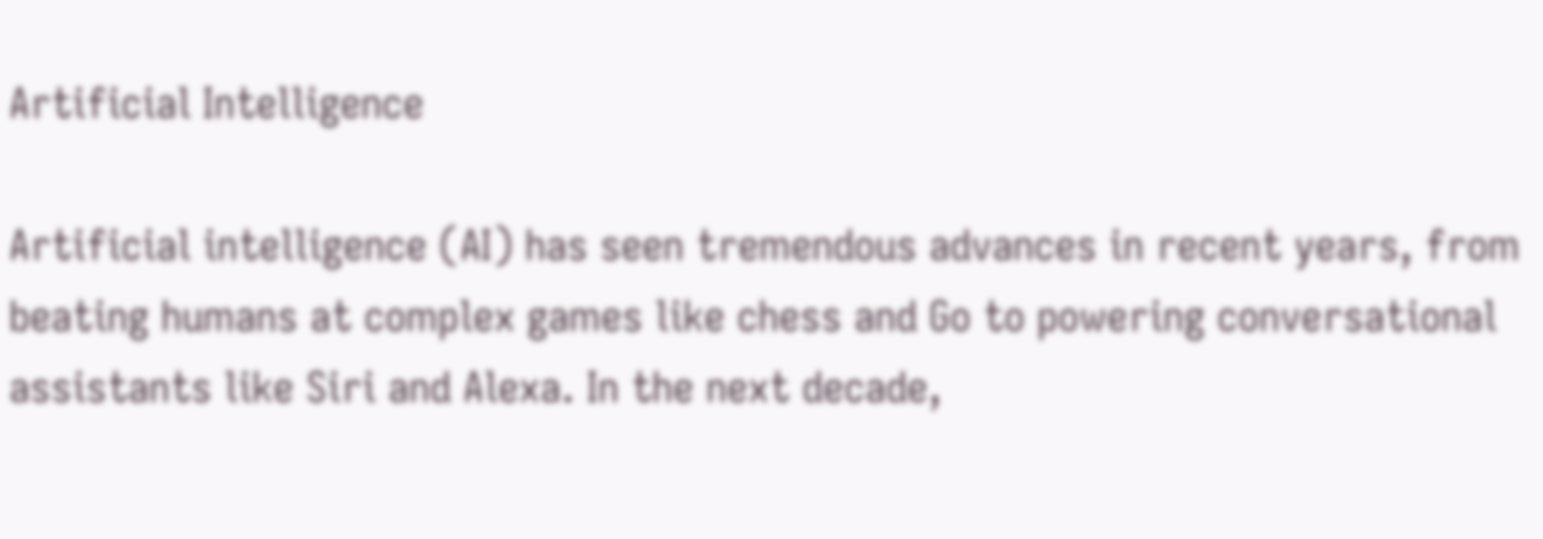Artificial Intelligence

Artificial intelligence (AI) has seen tremendous advances in recent years, from beating humans at complex games like chess and Go to powering conversational assistants like Siri and Alexa. In the next decade,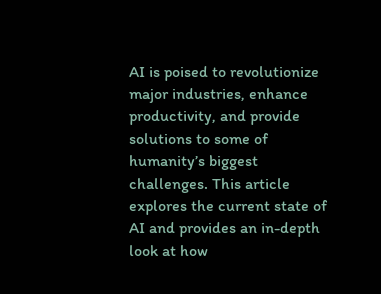AI is poised to revolutionize major industries, enhance productivity, and provide solutions to some of humanity’s biggest challenges. This article explores the current state of AI and provides an in-depth look at how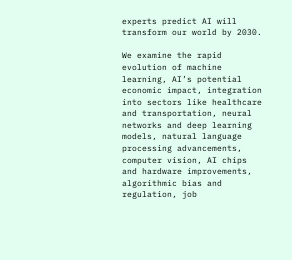experts predict AI will transform our world by 2030.

We examine the rapid evolution of machine learning, AI’s potential economic impact, integration into sectors like healthcare and transportation, neural networks and deep learning models, natural language processing advancements, computer vision, AI chips and hardware improvements, algorithmic bias and regulation, job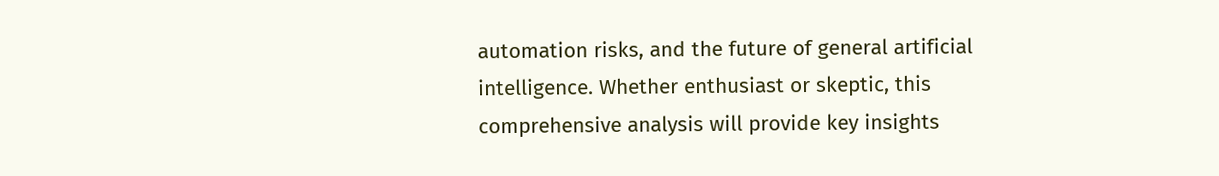automation risks, and the future of general artificial intelligence. Whether enthusiast or skeptic, this comprehensive analysis will provide key insights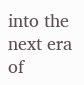into the next era of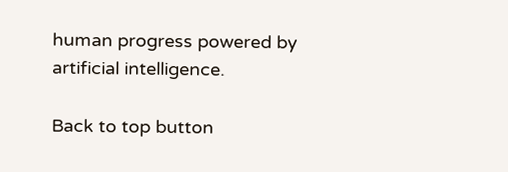human progress powered by artificial intelligence.

Back to top button